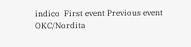indico  First event Previous event OKC/Nordita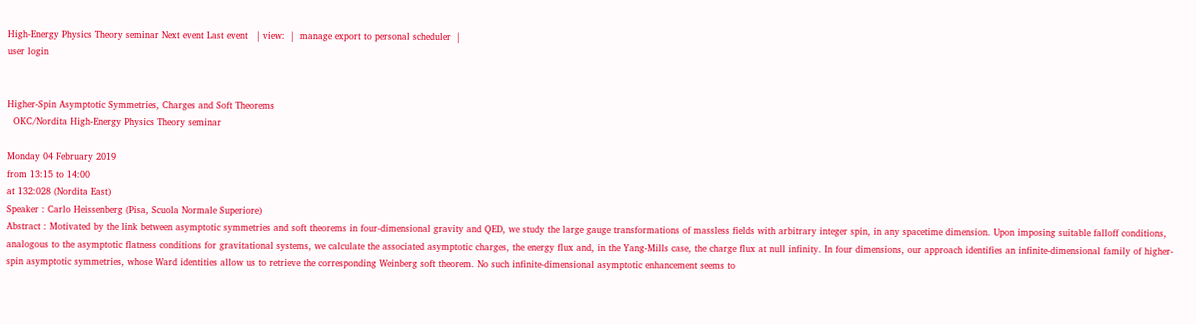High-Energy Physics Theory seminar Next event Last event   | view:  |  manage export to personal scheduler  |
user login


Higher-Spin Asymptotic Symmetries, Charges and Soft Theorems
  OKC/Nordita High-Energy Physics Theory seminar

Monday 04 February 2019
from 13:15 to 14:00
at 132:028 (Nordita East)
Speaker : Carlo Heissenberg (Pisa, Scuola Normale Superiore)
Abstract : Motivated by the link between asymptotic symmetries and soft theorems in four-dimensional gravity and QED, we study the large gauge transformations of massless fields with arbitrary integer spin, in any spacetime dimension. Upon imposing suitable falloff conditions, analogous to the asymptotic flatness conditions for gravitational systems, we calculate the associated asymptotic charges, the energy flux and, in the Yang-Mills case, the charge flux at null infinity. In four dimensions, our approach identifies an infinite-dimensional family of higher-spin asymptotic symmetries, whose Ward identities allow us to retrieve the corresponding Weinberg soft theorem. No such infinite-dimensional asymptotic enhancement seems to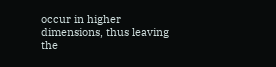occur in higher dimensions, thus leaving the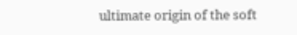ultimate origin of the soft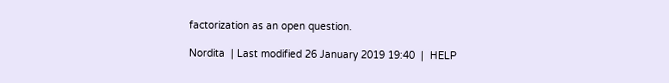factorization as an open question.

Nordita  | Last modified 26 January 2019 19:40  |  HELP